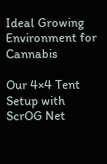Ideal Growing Environment for Cannabis

Our 4×4 Tent Setup with ScrOG Net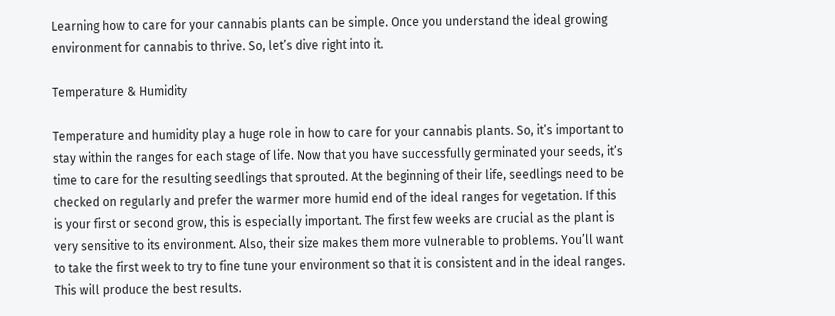Learning how to care for your cannabis plants can be simple. Once you understand the ideal growing environment for cannabis to thrive. So, let’s dive right into it.

Temperature & Humidity

Temperature and humidity play a huge role in how to care for your cannabis plants. So, it’s important to stay within the ranges for each stage of life. Now that you have successfully germinated your seeds, it’s time to care for the resulting seedlings that sprouted. At the beginning of their life, seedlings need to be checked on regularly and prefer the warmer more humid end of the ideal ranges for vegetation. If this is your first or second grow, this is especially important. The first few weeks are crucial as the plant is very sensitive to its environment. Also, their size makes them more vulnerable to problems. You’ll want to take the first week to try to fine tune your environment so that it is consistent and in the ideal ranges. This will produce the best results.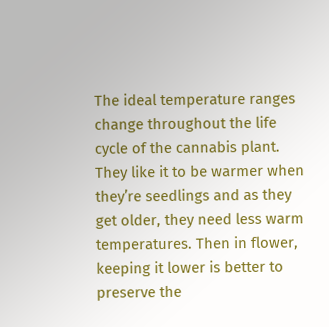The ideal temperature ranges change throughout the life cycle of the cannabis plant. They like it to be warmer when they’re seedlings and as they get older, they need less warm temperatures. Then in flower, keeping it lower is better to preserve the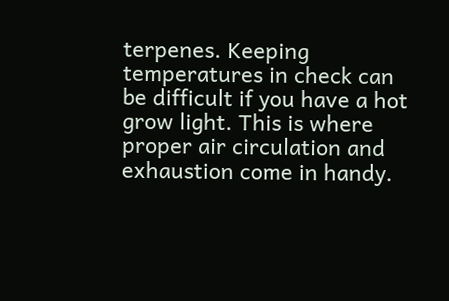terpenes. Keeping temperatures in check can be difficult if you have a hot grow light. This is where proper air circulation and exhaustion come in handy.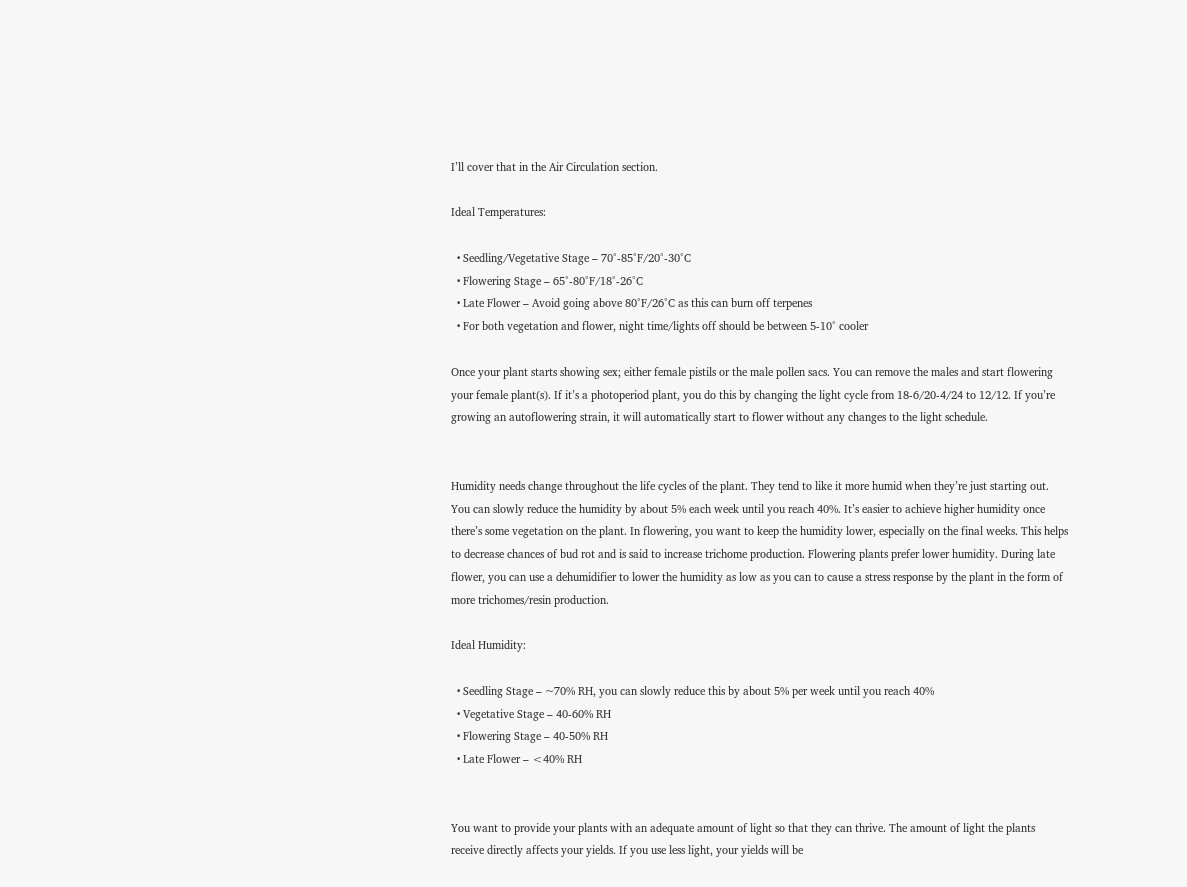I’ll cover that in the Air Circulation section.

Ideal Temperatures:

  • Seedling/Vegetative Stage – 70°-85°F/20°-30°C
  • Flowering Stage – 65°-80°F/18°-26°C
  • Late Flower – Avoid going above 80°F/26°C as this can burn off terpenes
  • For both vegetation and flower, night time/lights off should be between 5-10° cooler

Once your plant starts showing sex; either female pistils or the male pollen sacs. You can remove the males and start flowering your female plant(s). If it’s a photoperiod plant, you do this by changing the light cycle from 18-6/20-4/24 to 12/12. If you’re growing an autoflowering strain, it will automatically start to flower without any changes to the light schedule.


Humidity needs change throughout the life cycles of the plant. They tend to like it more humid when they’re just starting out. You can slowly reduce the humidity by about 5% each week until you reach 40%. It’s easier to achieve higher humidity once there’s some vegetation on the plant. In flowering, you want to keep the humidity lower, especially on the final weeks. This helps to decrease chances of bud rot and is said to increase trichome production. Flowering plants prefer lower humidity. During late flower, you can use a dehumidifier to lower the humidity as low as you can to cause a stress response by the plant in the form of more trichomes/resin production.

Ideal Humidity:

  • Seedling Stage – ~70% RH, you can slowly reduce this by about 5% per week until you reach 40%
  • Vegetative Stage – 40-60% RH
  • Flowering Stage – 40-50% RH
  • Late Flower – <40% RH


You want to provide your plants with an adequate amount of light so that they can thrive. The amount of light the plants receive directly affects your yields. If you use less light, your yields will be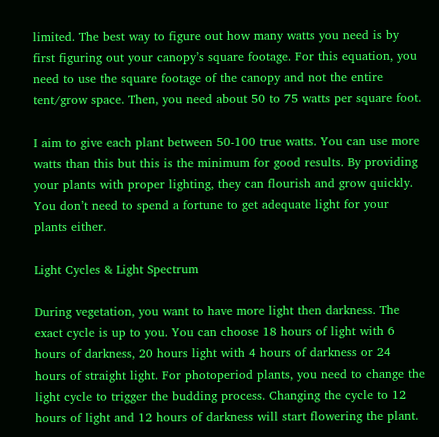limited. The best way to figure out how many watts you need is by first figuring out your canopy’s square footage. For this equation, you need to use the square footage of the canopy and not the entire tent/grow space. Then, you need about 50 to 75 watts per square foot.

I aim to give each plant between 50-100 true watts. You can use more watts than this but this is the minimum for good results. By providing your plants with proper lighting, they can flourish and grow quickly. You don’t need to spend a fortune to get adequate light for your plants either.

Light Cycles & Light Spectrum

During vegetation, you want to have more light then darkness. The exact cycle is up to you. You can choose 18 hours of light with 6 hours of darkness, 20 hours light with 4 hours of darkness or 24 hours of straight light. For photoperiod plants, you need to change the light cycle to trigger the budding process. Changing the cycle to 12 hours of light and 12 hours of darkness will start flowering the plant.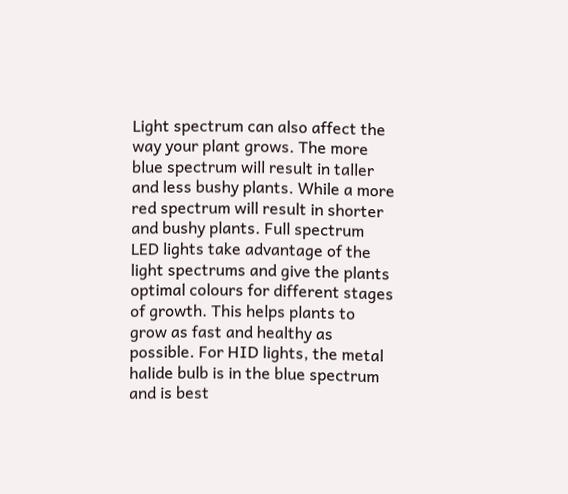Light spectrum can also affect the way your plant grows. The more blue spectrum will result in taller and less bushy plants. While a more red spectrum will result in shorter and bushy plants. Full spectrum LED lights take advantage of the light spectrums and give the plants optimal colours for different stages of growth. This helps plants to grow as fast and healthy as possible. For HID lights, the metal halide bulb is in the blue spectrum and is best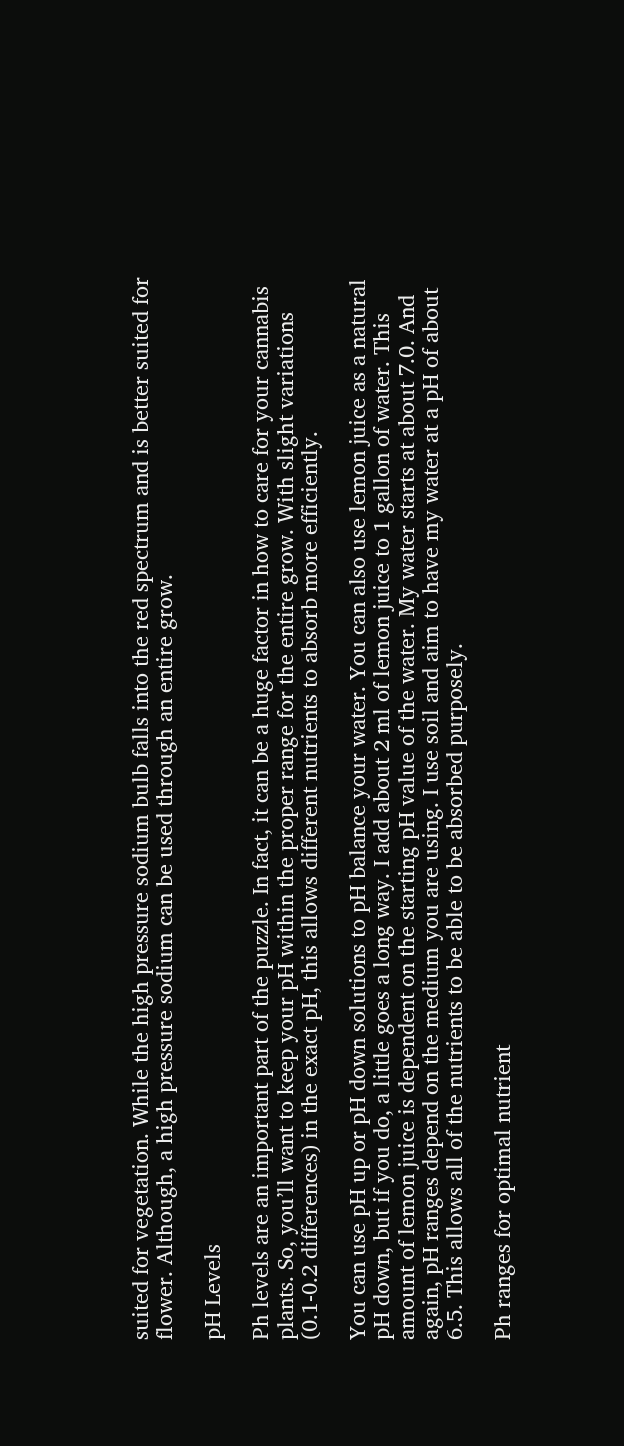suited for vegetation. While the high pressure sodium bulb falls into the red spectrum and is better suited for flower. Although, a high pressure sodium can be used through an entire grow.

pH Levels

Ph levels are an important part of the puzzle. In fact, it can be a huge factor in how to care for your cannabis plants. So, you’ll want to keep your pH within the proper range for the entire grow. With slight variations (0.1-0.2 differences) in the exact pH, this allows different nutrients to absorb more efficiently.

You can use pH up or pH down solutions to pH balance your water. You can also use lemon juice as a natural pH down, but if you do, a little goes a long way. I add about 2 ml of lemon juice to 1 gallon of water. This amount of lemon juice is dependent on the starting pH value of the water. My water starts at about 7.0. And again, pH ranges depend on the medium you are using. I use soil and aim to have my water at a pH of about 6.5. This allows all of the nutrients to be able to be absorbed purposely.

Ph ranges for optimal nutrient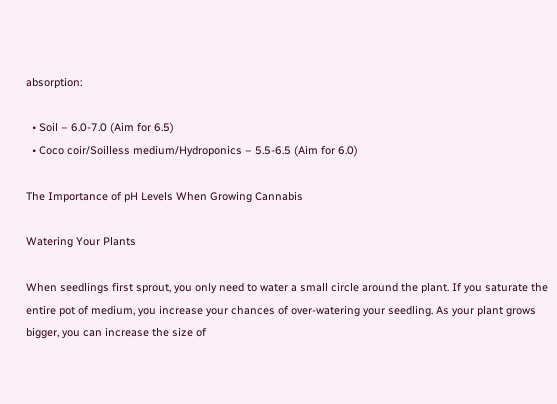absorption:

  • Soil – 6.0-7.0 (Aim for 6.5)
  • Coco coir/Soilless medium/Hydroponics – 5.5-6.5 (Aim for 6.0)

The Importance of pH Levels When Growing Cannabis

Watering Your Plants

When seedlings first sprout, you only need to water a small circle around the plant. If you saturate the entire pot of medium, you increase your chances of over-watering your seedling. As your plant grows bigger, you can increase the size of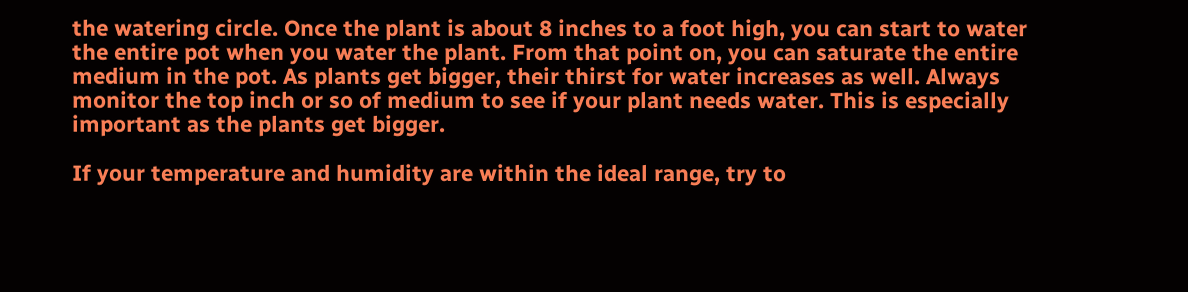the watering circle. Once the plant is about 8 inches to a foot high, you can start to water the entire pot when you water the plant. From that point on, you can saturate the entire medium in the pot. As plants get bigger, their thirst for water increases as well. Always monitor the top inch or so of medium to see if your plant needs water. This is especially important as the plants get bigger.

If your temperature and humidity are within the ideal range, try to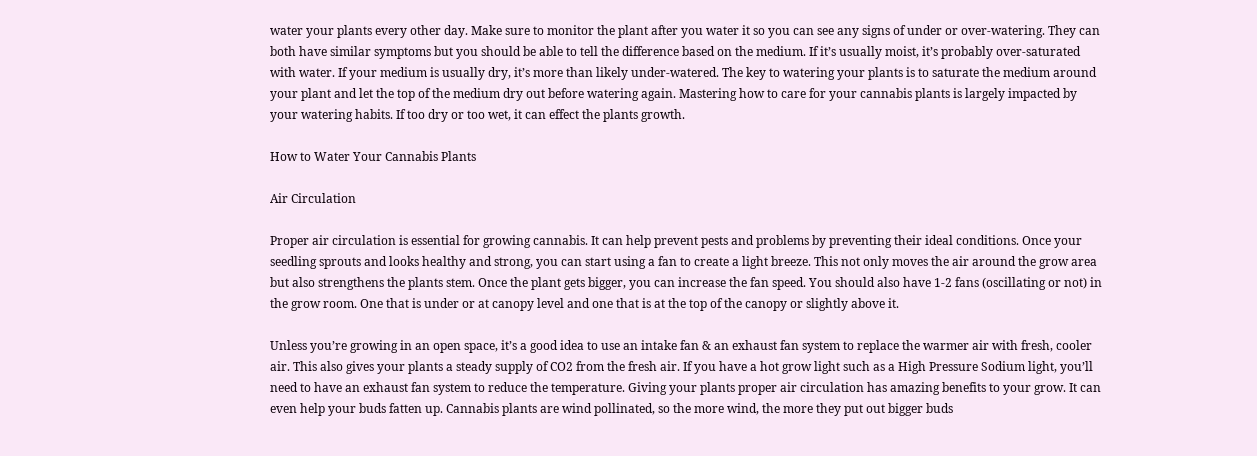water your plants every other day. Make sure to monitor the plant after you water it so you can see any signs of under or over-watering. They can both have similar symptoms but you should be able to tell the difference based on the medium. If it’s usually moist, it’s probably over-saturated with water. If your medium is usually dry, it’s more than likely under-watered. The key to watering your plants is to saturate the medium around your plant and let the top of the medium dry out before watering again. Mastering how to care for your cannabis plants is largely impacted by your watering habits. If too dry or too wet, it can effect the plants growth.

How to Water Your Cannabis Plants

Air Circulation

Proper air circulation is essential for growing cannabis. It can help prevent pests and problems by preventing their ideal conditions. Once your seedling sprouts and looks healthy and strong, you can start using a fan to create a light breeze. This not only moves the air around the grow area but also strengthens the plants stem. Once the plant gets bigger, you can increase the fan speed. You should also have 1-2 fans (oscillating or not) in the grow room. One that is under or at canopy level and one that is at the top of the canopy or slightly above it.

Unless you’re growing in an open space, it’s a good idea to use an intake fan & an exhaust fan system to replace the warmer air with fresh, cooler air. This also gives your plants a steady supply of CO2 from the fresh air. If you have a hot grow light such as a High Pressure Sodium light, you’ll need to have an exhaust fan system to reduce the temperature. Giving your plants proper air circulation has amazing benefits to your grow. It can even help your buds fatten up. Cannabis plants are wind pollinated, so the more wind, the more they put out bigger buds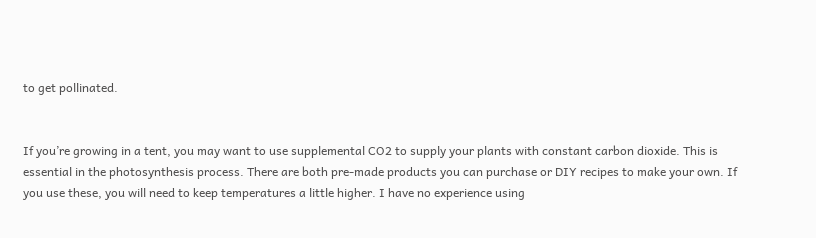to get pollinated.


If you’re growing in a tent, you may want to use supplemental CO2 to supply your plants with constant carbon dioxide. This is essential in the photosynthesis process. There are both pre-made products you can purchase or DIY recipes to make your own. If you use these, you will need to keep temperatures a little higher. I have no experience using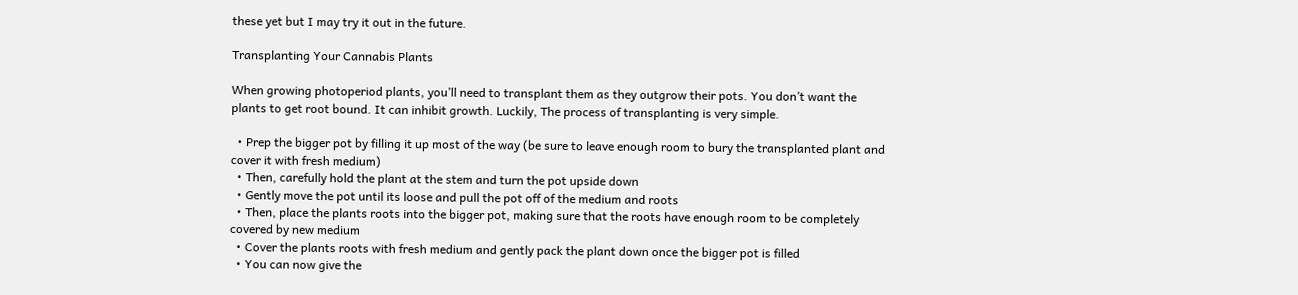these yet but I may try it out in the future.

Transplanting Your Cannabis Plants

When growing photoperiod plants, you’ll need to transplant them as they outgrow their pots. You don’t want the plants to get root bound. It can inhibit growth. Luckily, The process of transplanting is very simple.

  • Prep the bigger pot by filling it up most of the way (be sure to leave enough room to bury the transplanted plant and cover it with fresh medium)
  • Then, carefully hold the plant at the stem and turn the pot upside down
  • Gently move the pot until its loose and pull the pot off of the medium and roots
  • Then, place the plants roots into the bigger pot, making sure that the roots have enough room to be completely covered by new medium
  • Cover the plants roots with fresh medium and gently pack the plant down once the bigger pot is filled
  • You can now give the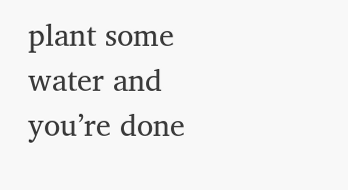plant some water and you’re done